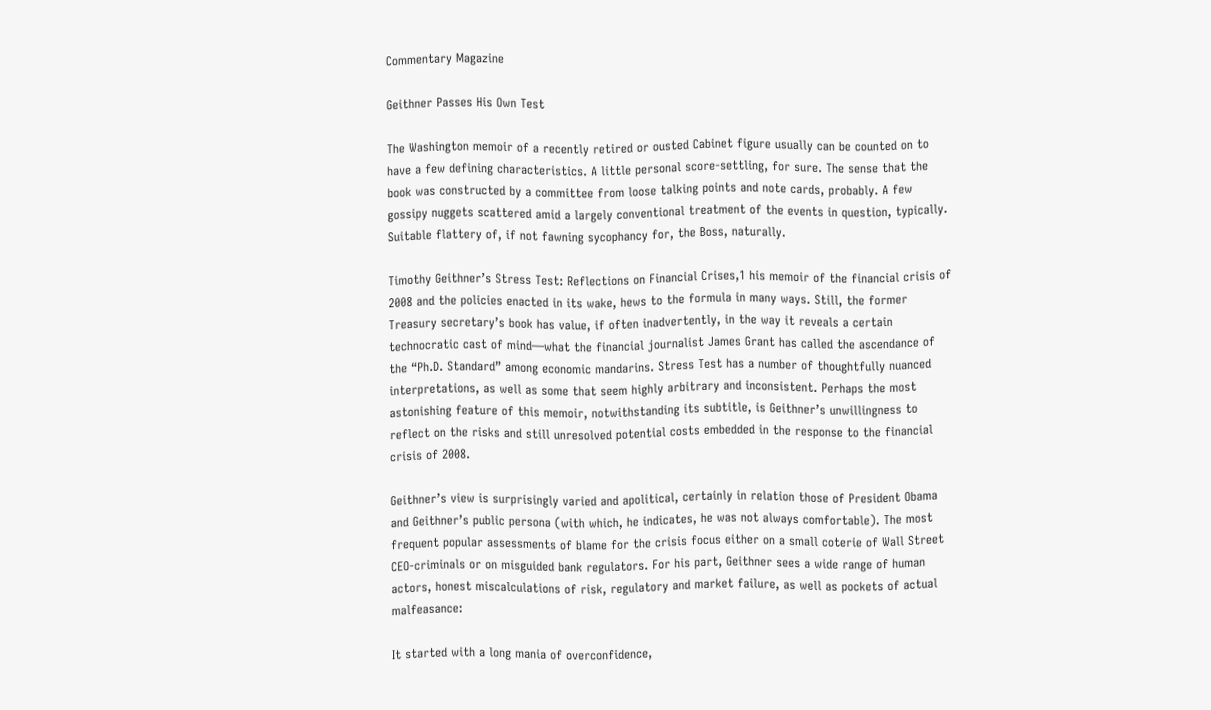Commentary Magazine

Geithner Passes His Own Test

The Washington memoir of a recently retired or ousted Cabinet figure usually can be counted on to have a few defining characteristics. A little personal score-settling, for sure. The sense that the book was constructed by a committee from loose talking points and note cards, probably. A few gossipy nuggets scattered amid a largely conventional treatment of the events in question, typically. Suitable flattery of, if not fawning sycophancy for, the Boss, naturally.

Timothy Geithner’s Stress Test: Reflections on Financial Crises,1 his memoir of the financial crisis of 2008 and the policies enacted in its wake, hews to the formula in many ways. Still, the former Treasury secretary’s book has value, if often inadvertently, in the way it reveals a certain technocratic cast of mind—what the financial journalist James Grant has called the ascendance of the “Ph.D. Standard” among economic mandarins. Stress Test has a number of thoughtfully nuanced interpretations, as well as some that seem highly arbitrary and inconsistent. Perhaps the most astonishing feature of this memoir, notwithstanding its subtitle, is Geithner’s unwillingness to reflect on the risks and still unresolved potential costs embedded in the response to the financial crisis of 2008.

Geithner’s view is surprisingly varied and apolitical, certainly in relation those of President Obama and Geithner’s public persona (with which, he indicates, he was not always comfortable). The most frequent popular assessments of blame for the crisis focus either on a small coterie of Wall Street CEO-criminals or on misguided bank regulators. For his part, Geithner sees a wide range of human actors, honest miscalculations of risk, regulatory and market failure, as well as pockets of actual malfeasance:

It started with a long mania of overconfidence,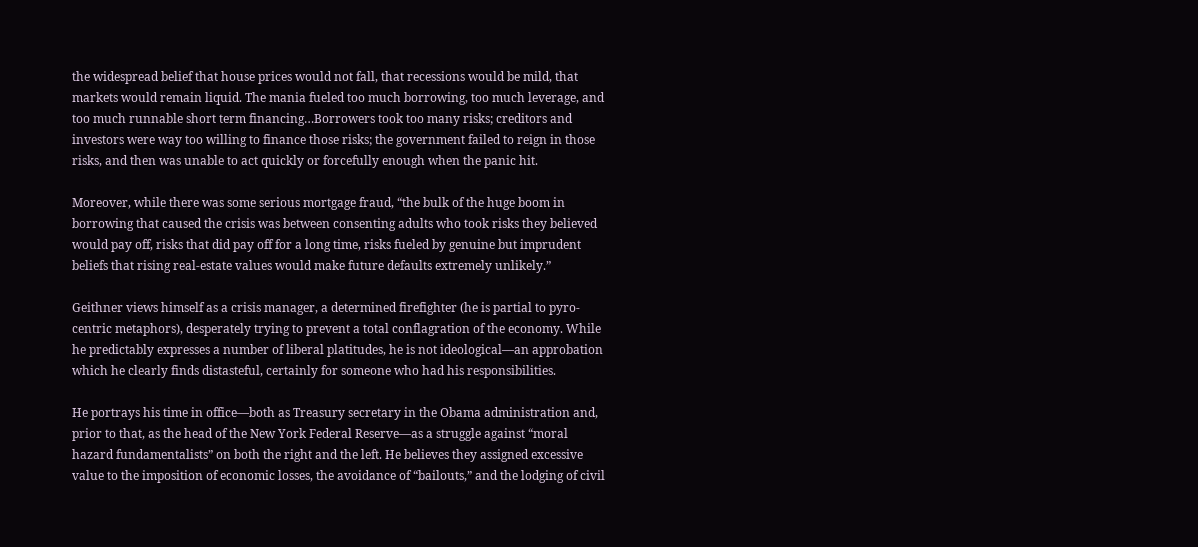the widespread belief that house prices would not fall, that recessions would be mild, that markets would remain liquid. The mania fueled too much borrowing, too much leverage, and too much runnable short term financing…Borrowers took too many risks; creditors and investors were way too willing to finance those risks; the government failed to reign in those risks, and then was unable to act quickly or forcefully enough when the panic hit.

Moreover, while there was some serious mortgage fraud, “the bulk of the huge boom in borrowing that caused the crisis was between consenting adults who took risks they believed would pay off, risks that did pay off for a long time, risks fueled by genuine but imprudent beliefs that rising real-estate values would make future defaults extremely unlikely.”

Geithner views himself as a crisis manager, a determined firefighter (he is partial to pyro-centric metaphors), desperately trying to prevent a total conflagration of the economy. While he predictably expresses a number of liberal platitudes, he is not ideological—an approbation which he clearly finds distasteful, certainly for someone who had his responsibilities.

He portrays his time in office—both as Treasury secretary in the Obama administration and, prior to that, as the head of the New York Federal Reserve—as a struggle against “moral hazard fundamentalists” on both the right and the left. He believes they assigned excessive value to the imposition of economic losses, the avoidance of “bailouts,” and the lodging of civil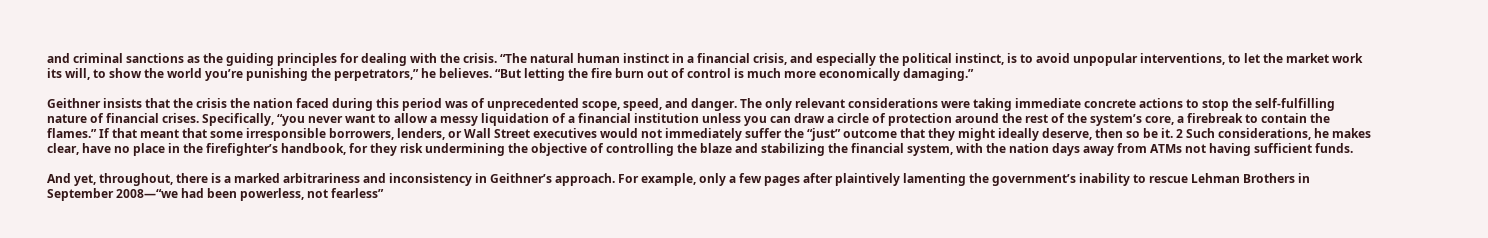and criminal sanctions as the guiding principles for dealing with the crisis. “The natural human instinct in a financial crisis, and especially the political instinct, is to avoid unpopular interventions, to let the market work its will, to show the world you’re punishing the perpetrators,” he believes. “But letting the fire burn out of control is much more economically damaging.”

Geithner insists that the crisis the nation faced during this period was of unprecedented scope, speed, and danger. The only relevant considerations were taking immediate concrete actions to stop the self-fulfilling nature of financial crises. Specifically, “you never want to allow a messy liquidation of a financial institution unless you can draw a circle of protection around the rest of the system’s core, a firebreak to contain the flames.” If that meant that some irresponsible borrowers, lenders, or Wall Street executives would not immediately suffer the “just” outcome that they might ideally deserve, then so be it. 2 Such considerations, he makes clear, have no place in the firefighter’s handbook, for they risk undermining the objective of controlling the blaze and stabilizing the financial system, with the nation days away from ATMs not having sufficient funds.

And yet, throughout, there is a marked arbitrariness and inconsistency in Geithner’s approach. For example, only a few pages after plaintively lamenting the government’s inability to rescue Lehman Brothers in September 2008—“we had been powerless, not fearless”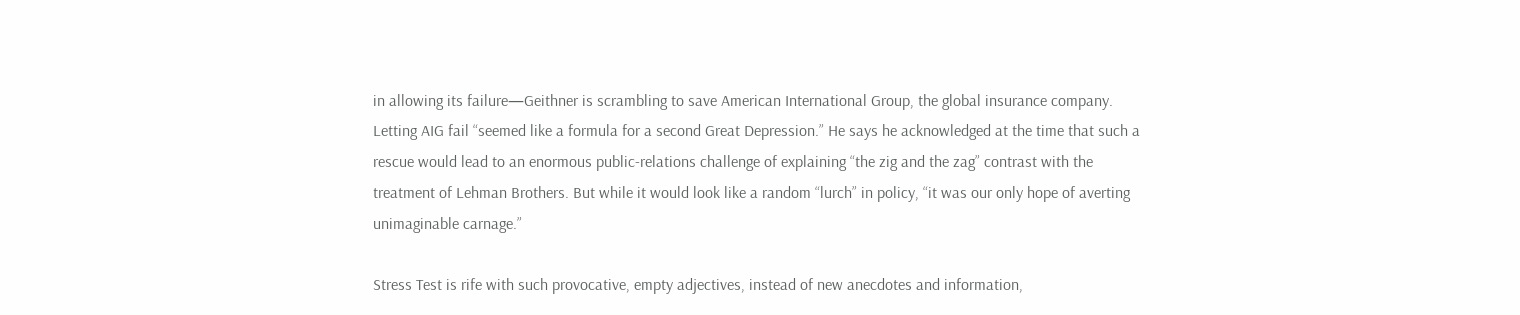in allowing its failure—Geithner is scrambling to save American International Group, the global insurance company. Letting AIG fail “seemed like a formula for a second Great Depression.” He says he acknowledged at the time that such a rescue would lead to an enormous public-relations challenge of explaining “the zig and the zag” contrast with the treatment of Lehman Brothers. But while it would look like a random “lurch” in policy, “it was our only hope of averting unimaginable carnage.”

Stress Test is rife with such provocative, empty adjectives, instead of new anecdotes and information,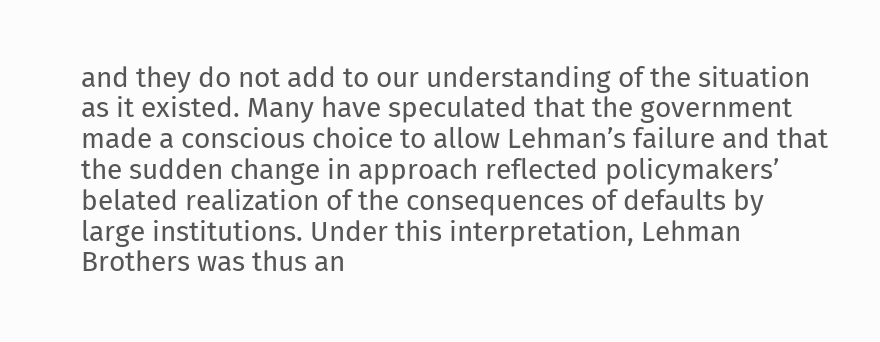and they do not add to our understanding of the situation as it existed. Many have speculated that the government made a conscious choice to allow Lehman’s failure and that the sudden change in approach reflected policymakers’ belated realization of the consequences of defaults by large institutions. Under this interpretation, Lehman Brothers was thus an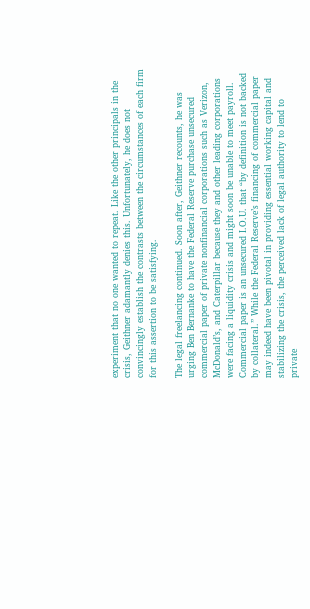experiment that no one wanted to repeat. Like the other principals in the crisis, Geithner adamantly denies this. Unfortunately, he does not convincingly establish the contrasts between the circumstances of each firm for this assertion to be satisfying.

The legal freelancing continued. Soon after, Geithner recounts, he was urging Ben Bernanke to have the Federal Reserve purchase unsecured commercial paper of private nonfinancial corporations such as Verizon, McDonald’s, and Caterpillar because they and other leading corporations were facing a liquidity crisis and might soon be unable to meet payroll. Commercial paper is an unsecured I.O.U. that “by definition is not backed by collateral.” While the Federal Reserve’s financing of commercial paper may indeed have been pivotal in providing essential working capital and stabilizing the crisis, the perceived lack of legal authority to lend to private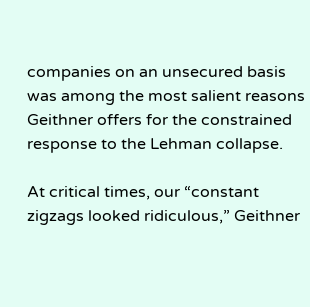companies on an unsecured basis was among the most salient reasons Geithner offers for the constrained response to the Lehman collapse.

At critical times, our “constant zigzags looked ridiculous,” Geithner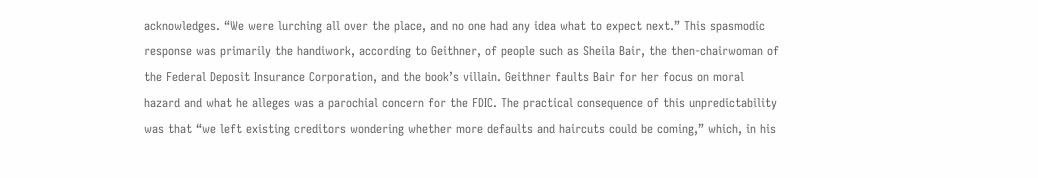acknowledges. “We were lurching all over the place, and no one had any idea what to expect next.” This spasmodic response was primarily the handiwork, according to Geithner, of people such as Sheila Bair, the then-chairwoman of the Federal Deposit Insurance Corporation, and the book’s villain. Geithner faults Bair for her focus on moral hazard and what he alleges was a parochial concern for the FDIC. The practical consequence of this unpredictability was that “we left existing creditors wondering whether more defaults and haircuts could be coming,” which, in his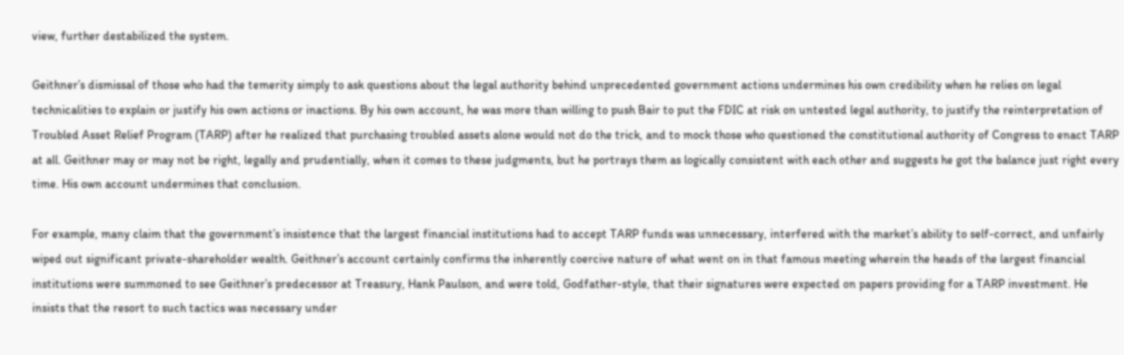view, further destabilized the system.

Geithner’s dismissal of those who had the temerity simply to ask questions about the legal authority behind unprecedented government actions undermines his own credibility when he relies on legal technicalities to explain or justify his own actions or inactions. By his own account, he was more than willing to push Bair to put the FDIC at risk on untested legal authority, to justify the reinterpretation of Troubled Asset Relief Program (TARP) after he realized that purchasing troubled assets alone would not do the trick, and to mock those who questioned the constitutional authority of Congress to enact TARP at all. Geithner may or may not be right, legally and prudentially, when it comes to these judgments, but he portrays them as logically consistent with each other and suggests he got the balance just right every time. His own account undermines that conclusion.

For example, many claim that the government’s insistence that the largest financial institutions had to accept TARP funds was unnecessary, interfered with the market’s ability to self-correct, and unfairly wiped out significant private-shareholder wealth. Geithner’s account certainly confirms the inherently coercive nature of what went on in that famous meeting wherein the heads of the largest financial institutions were summoned to see Geithner’s predecessor at Treasury, Hank Paulson, and were told, Godfather-style, that their signatures were expected on papers providing for a TARP investment. He insists that the resort to such tactics was necessary under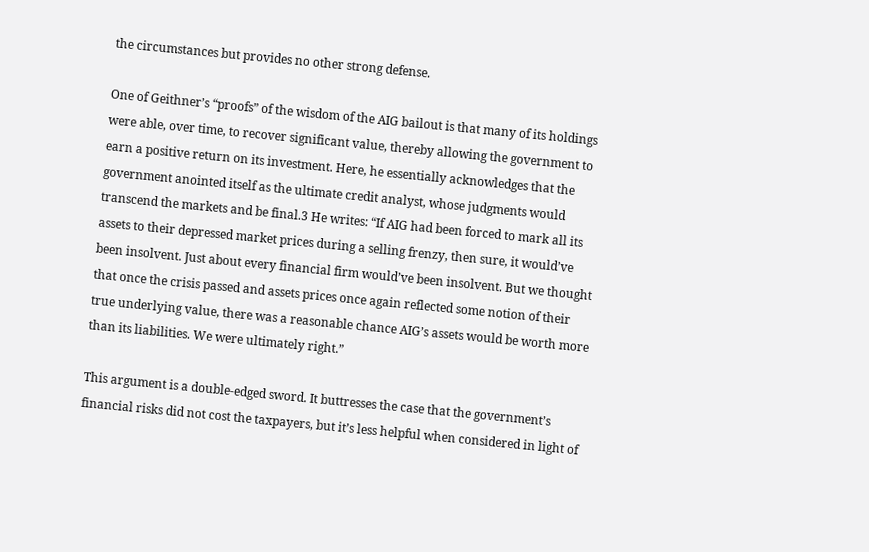the circumstances but provides no other strong defense.

One of Geithner’s “proofs” of the wisdom of the AIG bailout is that many of its holdings were able, over time, to recover significant value, thereby allowing the government to earn a positive return on its investment. Here, he essentially acknowledges that the government anointed itself as the ultimate credit analyst, whose judgments would transcend the markets and be final.3 He writes: “If AIG had been forced to mark all its assets to their depressed market prices during a selling frenzy, then sure, it would’ve been insolvent. Just about every financial firm would’ve been insolvent. But we thought that once the crisis passed and assets prices once again reflected some notion of their true underlying value, there was a reasonable chance AIG’s assets would be worth more than its liabilities. We were ultimately right.”

This argument is a double-edged sword. It buttresses the case that the government’s financial risks did not cost the taxpayers, but it’s less helpful when considered in light of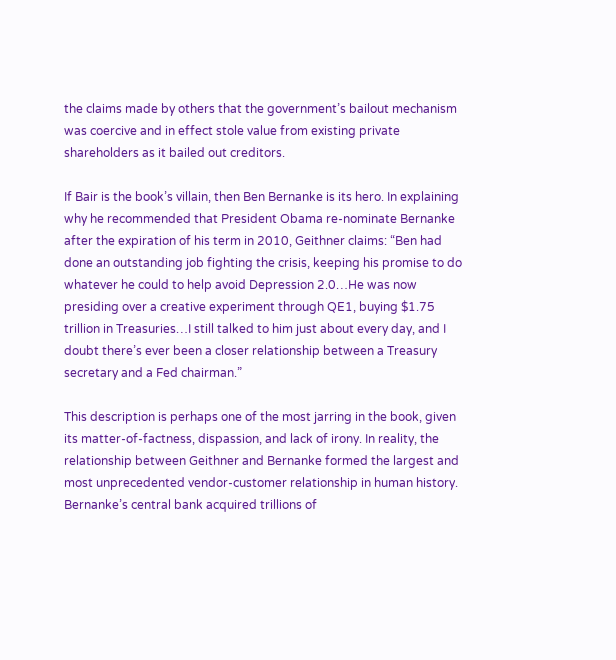the claims made by others that the government’s bailout mechanism was coercive and in effect stole value from existing private shareholders as it bailed out creditors.

If Bair is the book’s villain, then Ben Bernanke is its hero. In explaining why he recommended that President Obama re-nominate Bernanke after the expiration of his term in 2010, Geithner claims: “Ben had done an outstanding job fighting the crisis, keeping his promise to do whatever he could to help avoid Depression 2.0…He was now presiding over a creative experiment through QE1, buying $1.75 trillion in Treasuries…I still talked to him just about every day, and I doubt there’s ever been a closer relationship between a Treasury secretary and a Fed chairman.”

This description is perhaps one of the most jarring in the book, given its matter-of-factness, dispassion, and lack of irony. In reality, the relationship between Geithner and Bernanke formed the largest and most unprecedented vendor-customer relationship in human history. Bernanke’s central bank acquired trillions of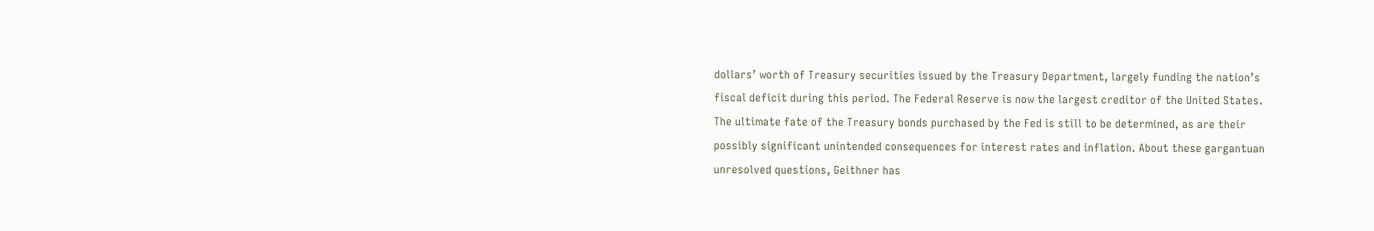dollars’ worth of Treasury securities issued by the Treasury Department, largely funding the nation’s fiscal deficit during this period. The Federal Reserve is now the largest creditor of the United States. The ultimate fate of the Treasury bonds purchased by the Fed is still to be determined, as are their possibly significant unintended consequences for interest rates and inflation. About these gargantuan unresolved questions, Geithner has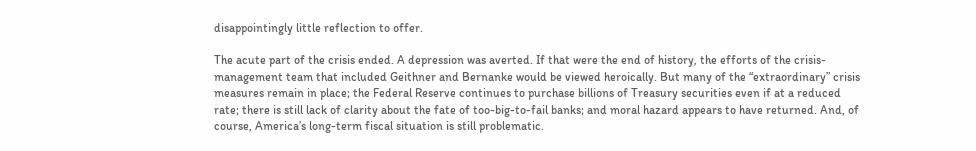disappointingly little reflection to offer.

The acute part of the crisis ended. A depression was averted. If that were the end of history, the efforts of the crisis-management team that included Geithner and Bernanke would be viewed heroically. But many of the “extraordinary” crisis measures remain in place; the Federal Reserve continues to purchase billions of Treasury securities even if at a reduced rate; there is still lack of clarity about the fate of too-big-to-fail banks; and moral hazard appears to have returned. And, of course, America’s long-term fiscal situation is still problematic.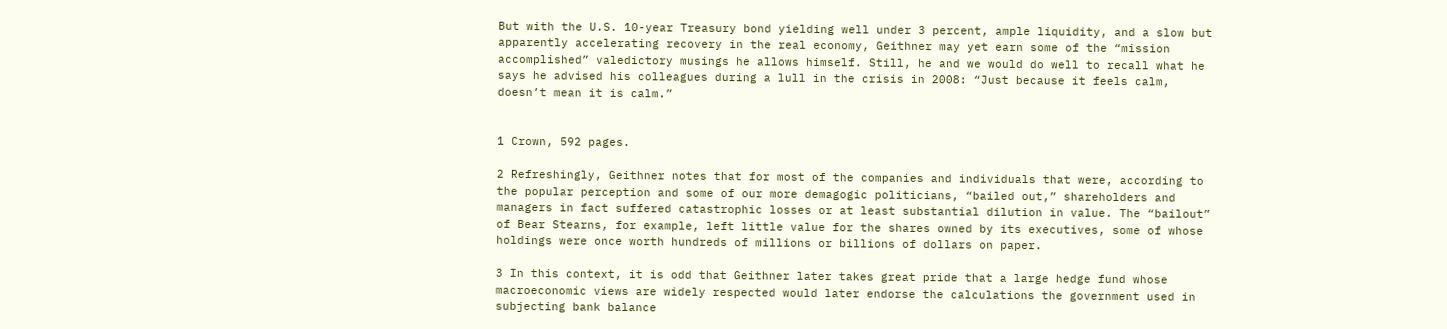But with the U.S. 10-year Treasury bond yielding well under 3 percent, ample liquidity, and a slow but apparently accelerating recovery in the real economy, Geithner may yet earn some of the “mission accomplished” valedictory musings he allows himself. Still, he and we would do well to recall what he says he advised his colleagues during a lull in the crisis in 2008: “Just because it feels calm, doesn’t mean it is calm.”


1 Crown, 592 pages.

2 Refreshingly, Geithner notes that for most of the companies and individuals that were, according to the popular perception and some of our more demagogic politicians, “bailed out,” shareholders and managers in fact suffered catastrophic losses or at least substantial dilution in value. The “bailout” of Bear Stearns, for example, left little value for the shares owned by its executives, some of whose holdings were once worth hundreds of millions or billions of dollars on paper.

3 In this context, it is odd that Geithner later takes great pride that a large hedge fund whose macroeconomic views are widely respected would later endorse the calculations the government used in subjecting bank balance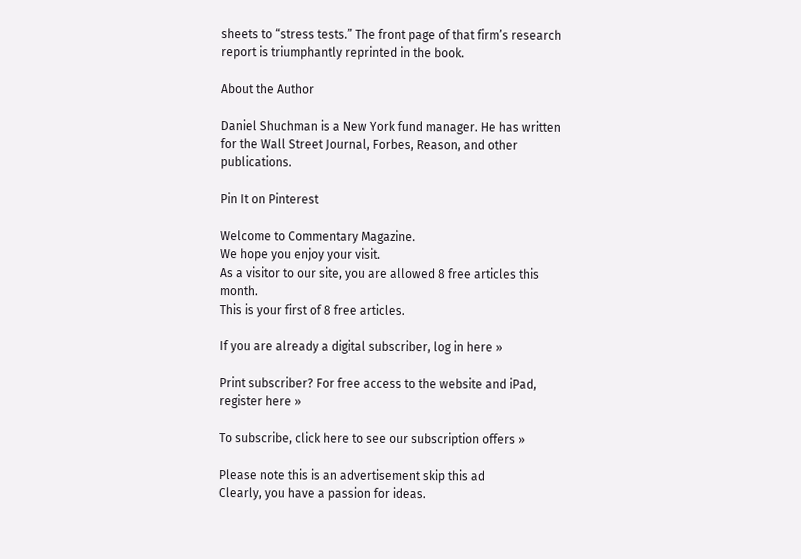sheets to “stress tests.” The front page of that firm’s research report is triumphantly reprinted in the book.

About the Author

Daniel Shuchman is a New York fund manager. He has written for the Wall Street Journal, Forbes, Reason, and other publications.

Pin It on Pinterest

Welcome to Commentary Magazine.
We hope you enjoy your visit.
As a visitor to our site, you are allowed 8 free articles this month.
This is your first of 8 free articles.

If you are already a digital subscriber, log in here »

Print subscriber? For free access to the website and iPad, register here »

To subscribe, click here to see our subscription offers »

Please note this is an advertisement skip this ad
Clearly, you have a passion for ideas.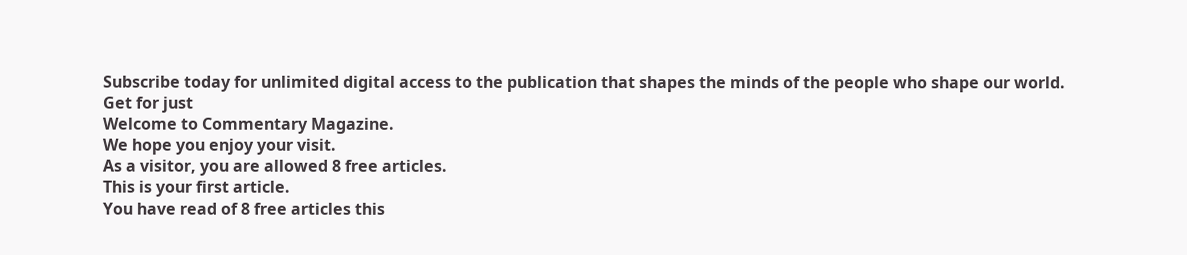Subscribe today for unlimited digital access to the publication that shapes the minds of the people who shape our world.
Get for just
Welcome to Commentary Magazine.
We hope you enjoy your visit.
As a visitor, you are allowed 8 free articles.
This is your first article.
You have read of 8 free articles this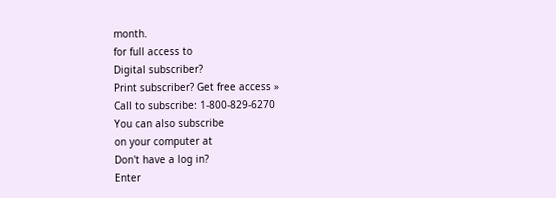month.
for full access to
Digital subscriber?
Print subscriber? Get free access »
Call to subscribe: 1-800-829-6270
You can also subscribe
on your computer at
Don't have a log in?
Enter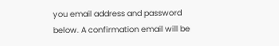you email address and password below. A confirmation email will be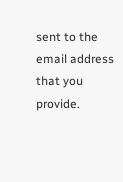sent to the email address that you provide.